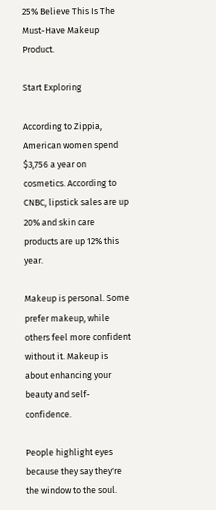25% Believe This Is The Must-Have Makeup Product.

Start Exploring

According to Zippia, American women spend $3,756 a year on cosmetics. According to CNBC, lipstick sales are up 20% and skin care products are up 12% this year.

Makeup is personal. Some prefer makeup, while others feel more confident without it. Makeup is about enhancing your beauty and self-confidence.

People highlight eyes because they say they're the window to the soul.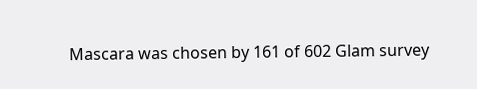Mascara was chosen by 161 of 602 Glam survey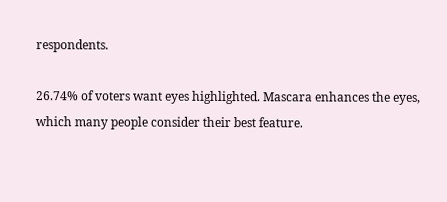respondents.

26.74% of voters want eyes highlighted. Mascara enhances the eyes, which many people consider their best feature.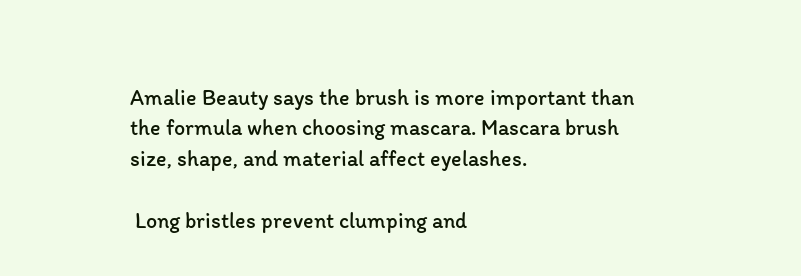Amalie Beauty says the brush is more important than the formula when choosing mascara. Mascara brush size, shape, and material affect eyelashes.

 Long bristles prevent clumping and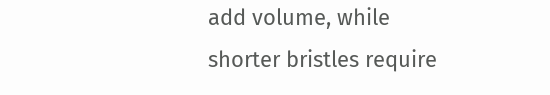add volume, while shorter bristles require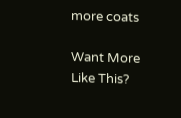more coats

Want More
Like This?